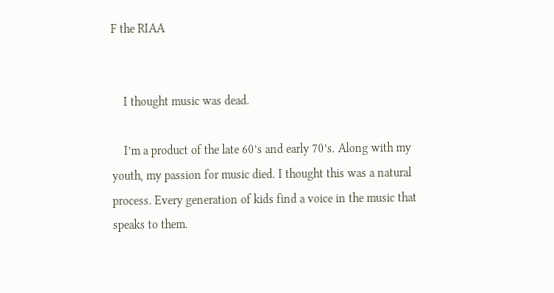F the RIAA


    I thought music was dead.

    I’m a product of the late 60’s and early 70’s. Along with my youth, my passion for music died. I thought this was a natural process. Every generation of kids find a voice in the music that speaks to them.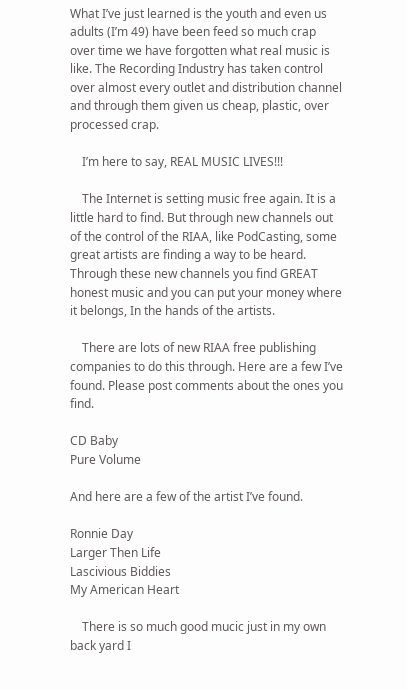What I’ve just learned is the youth and even us adults (I’m 49) have been feed so much crap over time we have forgotten what real music is like. The Recording Industry has taken control over almost every outlet and distribution channel and through them given us cheap, plastic, over processed crap.

    I’m here to say, REAL MUSIC LIVES!!!

    The Internet is setting music free again. It is a little hard to find. But through new channels out of the control of the RIAA, like PodCasting, some great artists are finding a way to be heard. Through these new channels you find GREAT honest music and you can put your money where it belongs, In the hands of the artists.

    There are lots of new RIAA free publishing companies to do this through. Here are a few I’ve found. Please post comments about the ones you find.

CD Baby
Pure Volume

And here are a few of the artist I’ve found.

Ronnie Day
Larger Then Life
Lascivious Biddies
My American Heart

    There is so much good mucic just in my own back yard I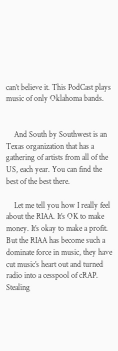can’t believe it. This PodCast plays music of only Oklahoma bands.


    And South by Southwest is an Texas organization that has a gathering of artists from all of the US, each year. You can find the best of the best there.

    Let me tell you how I really feel about the RIAA. It’s OK to make money. It’s okay to make a profit. But the RIAA has become such a dominate force in music, they have cut music’s heart out and turned radio into a cesspool of cRAP. Stealing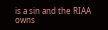is a sin and the RIAA owns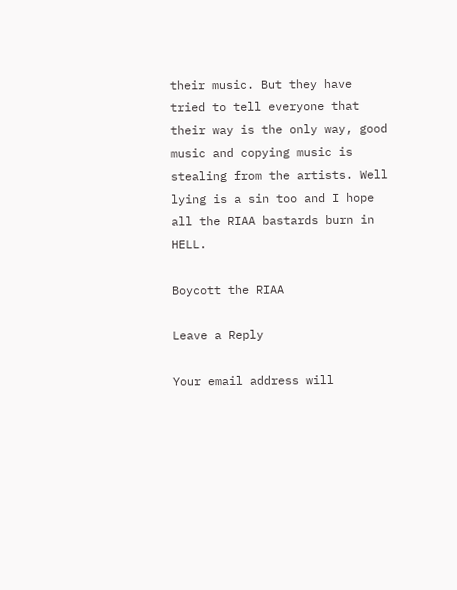their music. But they have tried to tell everyone that their way is the only way, good music and copying music is stealing from the artists. Well lying is a sin too and I hope all the RIAA bastards burn in HELL.

Boycott the RIAA

Leave a Reply

Your email address will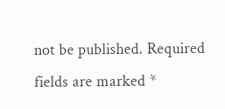not be published. Required fields are marked *